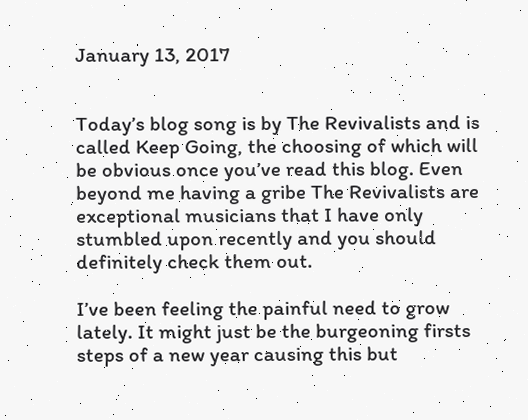January 13, 2017


Today’s blog song is by The Revivalists and is called Keep Going, the choosing of which will be obvious once you’ve read this blog. Even beyond me having a gribe The Revivalists are exceptional musicians that I have only stumbled upon recently and you should definitely check them out.

I’ve been feeling the painful need to grow lately. It might just be the burgeoning firsts steps of a new year causing this but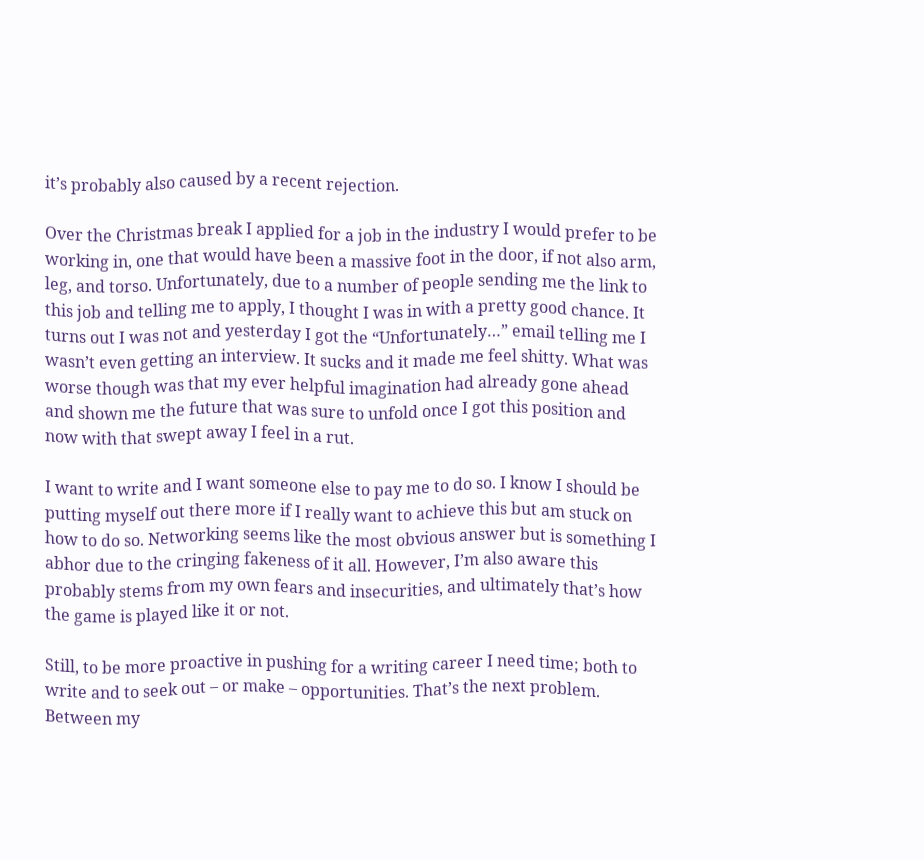it’s probably also caused by a recent rejection.

Over the Christmas break I applied for a job in the industry I would prefer to be working in, one that would have been a massive foot in the door, if not also arm, leg, and torso. Unfortunately, due to a number of people sending me the link to this job and telling me to apply, I thought I was in with a pretty good chance. It turns out I was not and yesterday I got the “Unfortunately…” email telling me I wasn’t even getting an interview. It sucks and it made me feel shitty. What was worse though was that my ever helpful imagination had already gone ahead and shown me the future that was sure to unfold once I got this position and now with that swept away I feel in a rut.

I want to write and I want someone else to pay me to do so. I know I should be putting myself out there more if I really want to achieve this but am stuck on how to do so. Networking seems like the most obvious answer but is something I abhor due to the cringing fakeness of it all. However, I’m also aware this probably stems from my own fears and insecurities, and ultimately that’s how the game is played like it or not.

Still, to be more proactive in pushing for a writing career I need time; both to write and to seek out – or make – opportunities. That’s the next problem. Between my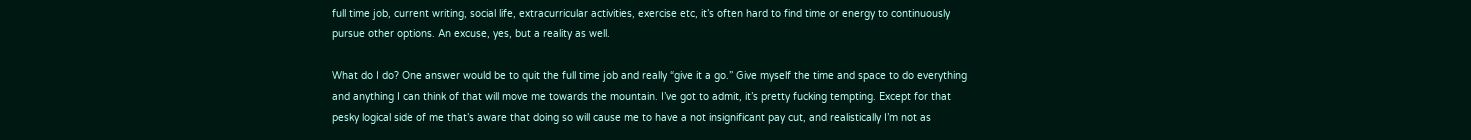full time job, current writing, social life, extracurricular activities, exercise etc, it’s often hard to find time or energy to continuously pursue other options. An excuse, yes, but a reality as well.

What do I do? One answer would be to quit the full time job and really “give it a go.” Give myself the time and space to do everything and anything I can think of that will move me towards the mountain. I’ve got to admit, it’s pretty fucking tempting. Except for that pesky logical side of me that’s aware that doing so will cause me to have a not insignificant pay cut, and realistically I’m not as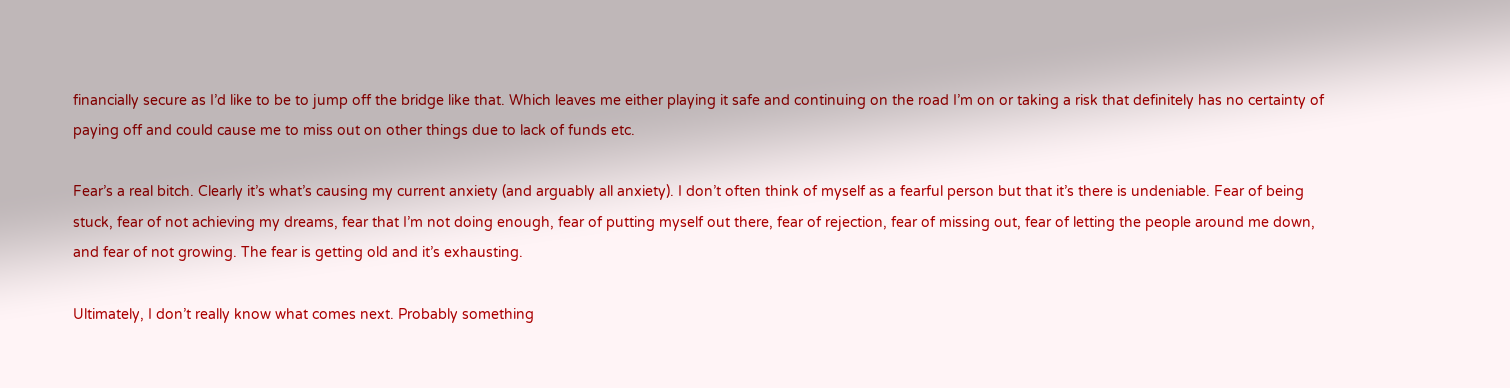financially secure as I’d like to be to jump off the bridge like that. Which leaves me either playing it safe and continuing on the road I’m on or taking a risk that definitely has no certainty of paying off and could cause me to miss out on other things due to lack of funds etc.

Fear’s a real bitch. Clearly it’s what’s causing my current anxiety (and arguably all anxiety). I don’t often think of myself as a fearful person but that it’s there is undeniable. Fear of being stuck, fear of not achieving my dreams, fear that I’m not doing enough, fear of putting myself out there, fear of rejection, fear of missing out, fear of letting the people around me down, and fear of not growing. The fear is getting old and it’s exhausting.

Ultimately, I don’t really know what comes next. Probably something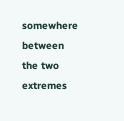somewhere between the two extremes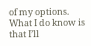of my options. What I do know is that I’ll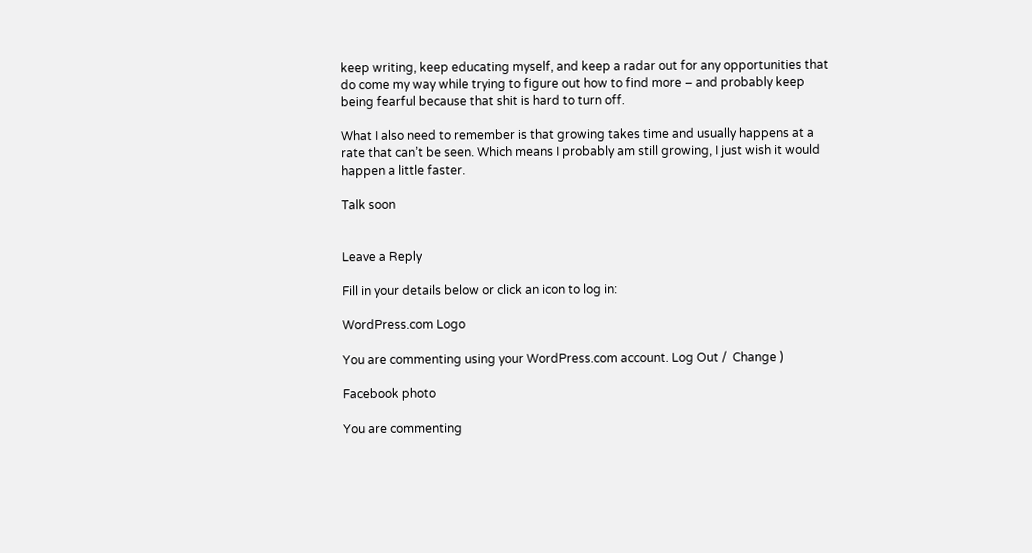keep writing, keep educating myself, and keep a radar out for any opportunities that do come my way while trying to figure out how to find more – and probably keep being fearful because that shit is hard to turn off.

What I also need to remember is that growing takes time and usually happens at a rate that can’t be seen. Which means I probably am still growing, I just wish it would happen a little faster.

Talk soon


Leave a Reply

Fill in your details below or click an icon to log in:

WordPress.com Logo

You are commenting using your WordPress.com account. Log Out /  Change )

Facebook photo

You are commenting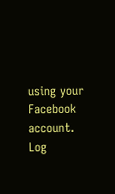using your Facebook account. Log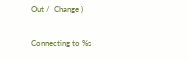Out /  Change )

Connecting to %s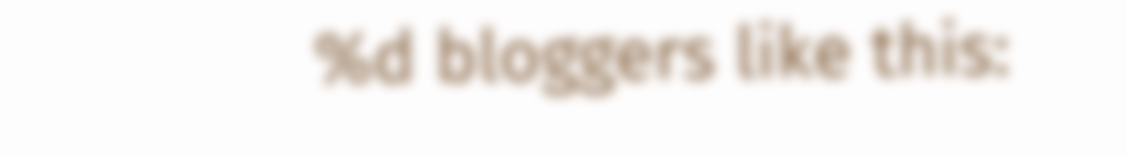%d bloggers like this: